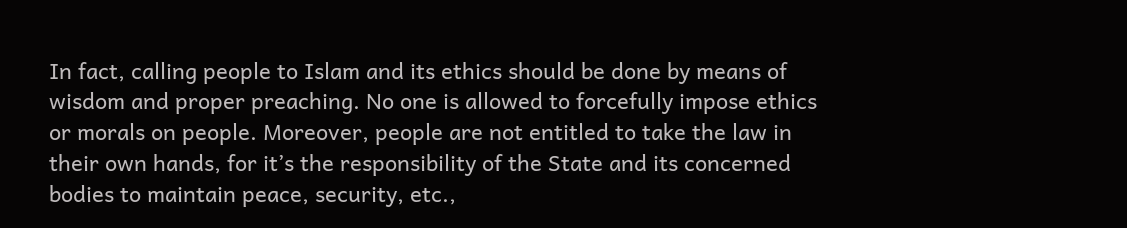In fact, calling people to Islam and its ethics should be done by means of wisdom and proper preaching. No one is allowed to forcefully impose ethics or morals on people. Moreover, people are not entitled to take the law in their own hands, for it’s the responsibility of the State and its concerned bodies to maintain peace, security, etc.,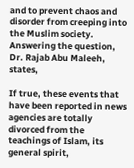and to prevent chaos and disorder from creeping into the Muslim society.
Answering the question, Dr. Rajab Abu Maleeh, states,

If true, these events that have been reported in news agencies are totally divorced from the teachings of Islam, its general spirit,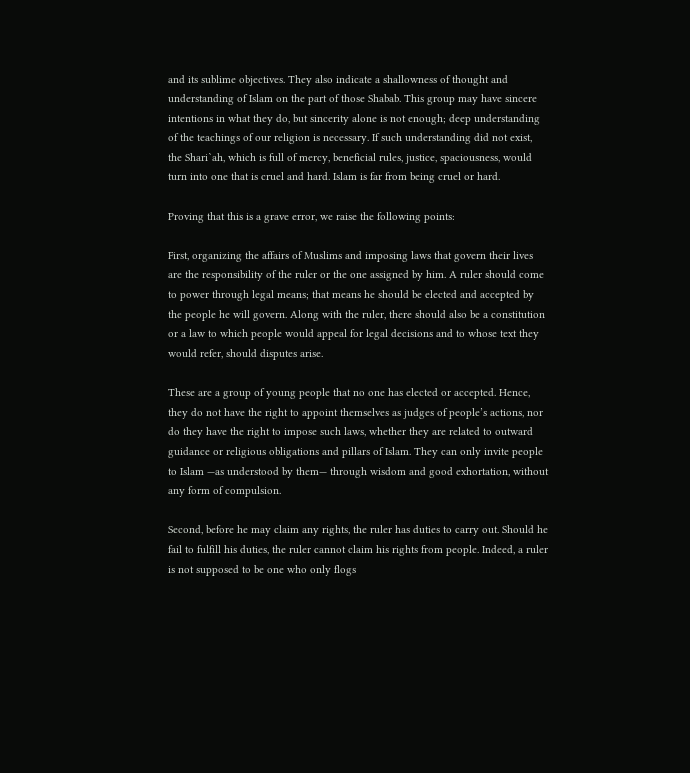and its sublime objectives. They also indicate a shallowness of thought and understanding of Islam on the part of those Shabab. This group may have sincere intentions in what they do, but sincerity alone is not enough; deep understanding of the teachings of our religion is necessary. If such understanding did not exist, the Shari`ah, which is full of mercy, beneficial rules, justice, spaciousness, would turn into one that is cruel and hard. Islam is far from being cruel or hard.

Proving that this is a grave error, we raise the following points:

First, organizing the affairs of Muslims and imposing laws that govern their lives are the responsibility of the ruler or the one assigned by him. A ruler should come to power through legal means; that means he should be elected and accepted by the people he will govern. Along with the ruler, there should also be a constitution or a law to which people would appeal for legal decisions and to whose text they would refer, should disputes arise.

These are a group of young people that no one has elected or accepted. Hence, they do not have the right to appoint themselves as judges of people’s actions, nor do they have the right to impose such laws, whether they are related to outward guidance or religious obligations and pillars of Islam. They can only invite people to Islam —as understood by them— through wisdom and good exhortation, without any form of compulsion.

Second, before he may claim any rights, the ruler has duties to carry out. Should he fail to fulfill his duties, the ruler cannot claim his rights from people. Indeed, a ruler is not supposed to be one who only flogs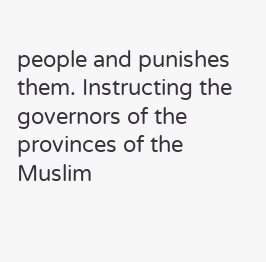people and punishes them. Instructing the governors of the provinces of the Muslim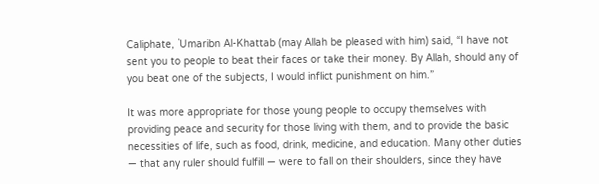Caliphate, `Umaribn Al-Khattab (may Allah be pleased with him) said, “I have not sent you to people to beat their faces or take their money. By Allah, should any of you beat one of the subjects, I would inflict punishment on him.”

It was more appropriate for those young people to occupy themselves with providing peace and security for those living with them, and to provide the basic necessities of life, such as food, drink, medicine, and education. Many other duties — that any ruler should fulfill — were to fall on their shoulders, since they have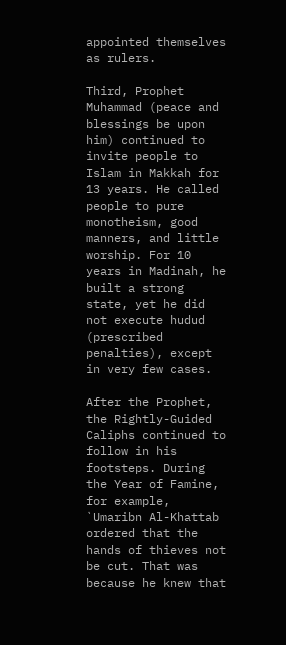appointed themselves as rulers.

Third, Prophet Muhammad (peace and blessings be upon him) continued to invite people to Islam in Makkah for 13 years. He called people to pure monotheism, good manners, and little worship. For 10 years in Madinah, he built a strong state, yet he did not execute hudud (prescribed penalties), except in very few cases.

After the Prophet, the Rightly-Guided Caliphs continued to follow in his footsteps. During the Year of Famine, for example, `Umaribn Al-Khattab ordered that the hands of thieves not be cut. That was because he knew that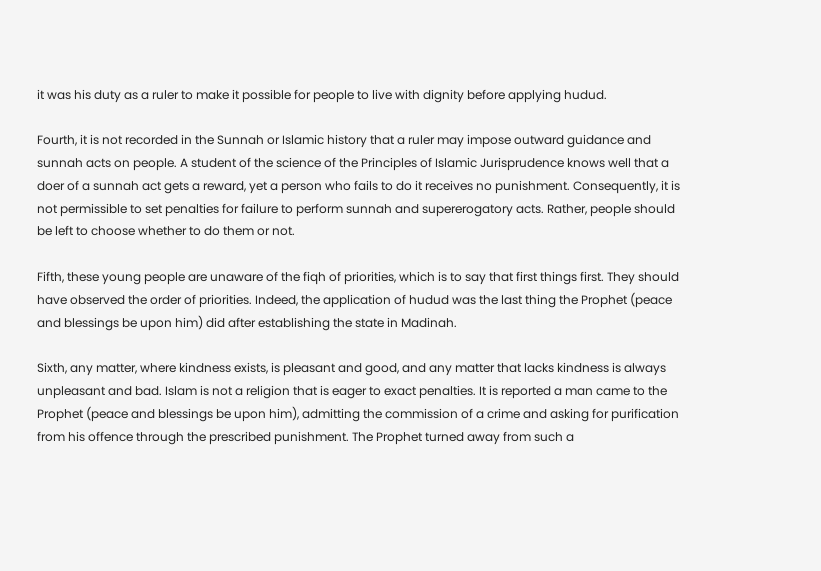it was his duty as a ruler to make it possible for people to live with dignity before applying hudud.

Fourth, it is not recorded in the Sunnah or Islamic history that a ruler may impose outward guidance and sunnah acts on people. A student of the science of the Principles of Islamic Jurisprudence knows well that a doer of a sunnah act gets a reward, yet a person who fails to do it receives no punishment. Consequently, it is not permissible to set penalties for failure to perform sunnah and supererogatory acts. Rather, people should be left to choose whether to do them or not.

Fifth, these young people are unaware of the fiqh of priorities, which is to say that first things first. They should have observed the order of priorities. Indeed, the application of hudud was the last thing the Prophet (peace and blessings be upon him) did after establishing the state in Madinah.

Sixth, any matter, where kindness exists, is pleasant and good, and any matter that lacks kindness is always unpleasant and bad. Islam is not a religion that is eager to exact penalties. It is reported a man came to the Prophet (peace and blessings be upon him), admitting the commission of a crime and asking for purification from his offence through the prescribed punishment. The Prophet turned away from such a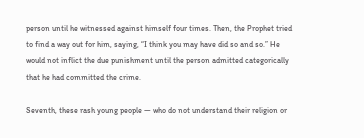person until he witnessed against himself four times. Then, the Prophet tried to find a way out for him, saying, “I think you may have did so and so.” He would not inflict the due punishment until the person admitted categorically that he had committed the crime.

Seventh, these rash young people — who do not understand their religion or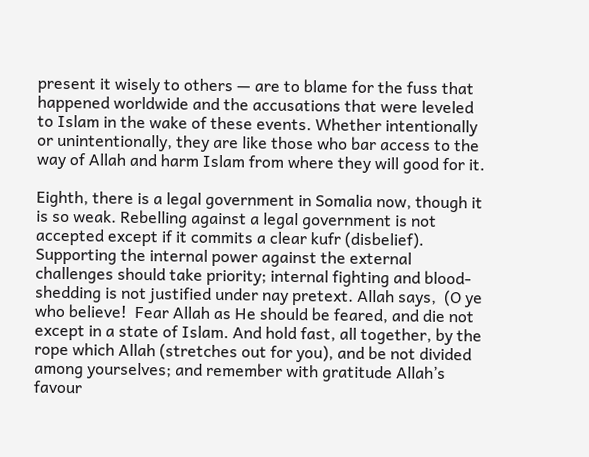present it wisely to others — are to blame for the fuss that happened worldwide and the accusations that were leveled to Islam in the wake of these events. Whether intentionally or unintentionally, they are like those who bar access to the way of Allah and harm Islam from where they will good for it.

Eighth, there is a legal government in Somalia now, though it is so weak. Rebelling against a legal government is not accepted except if it commits a clear kufr (disbelief). Supporting the internal power against the external challenges should take priority; internal fighting and blood-shedding is not justified under nay pretext. Allah says,  (O ye who believe!  Fear Allah as He should be feared, and die not except in a state of Islam. And hold fast, all together, by the rope which Allah (stretches out for you), and be not divided among yourselves; and remember with gratitude Allah’s favour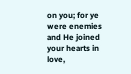on you; for ye were enemies and He joined your hearts in love,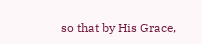so that by His Grace,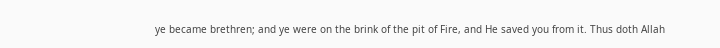ye became brethren; and ye were on the brink of the pit of Fire, and He saved you from it. Thus doth Allah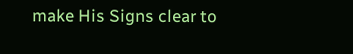make His Signs clear to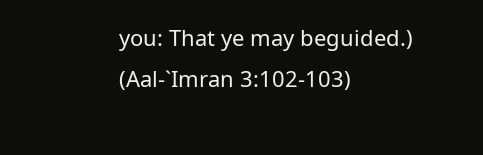you: That ye may beguided.) (Aal-`Imran 3:102-103)